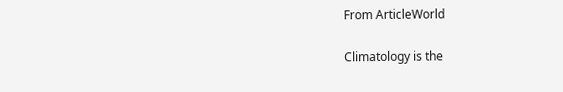From ArticleWorld

Climatology is the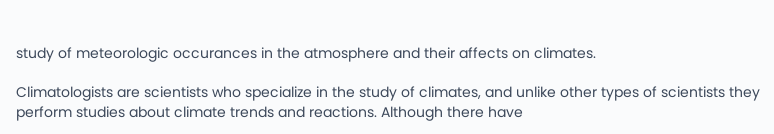study of meteorologic occurances in the atmosphere and their affects on climates.

Climatologists are scientists who specialize in the study of climates, and unlike other types of scientists they perform studies about climate trends and reactions. Although there have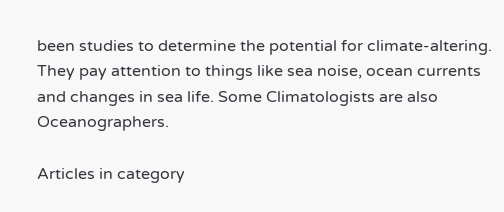been studies to determine the potential for climate-altering. They pay attention to things like sea noise, ocean currents and changes in sea life. Some Climatologists are also Oceanographers.

Articles in category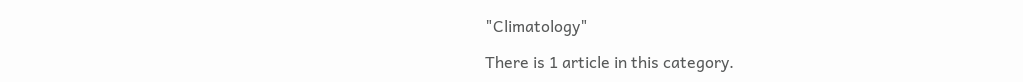"Climatology"

There is 1 article in this category.